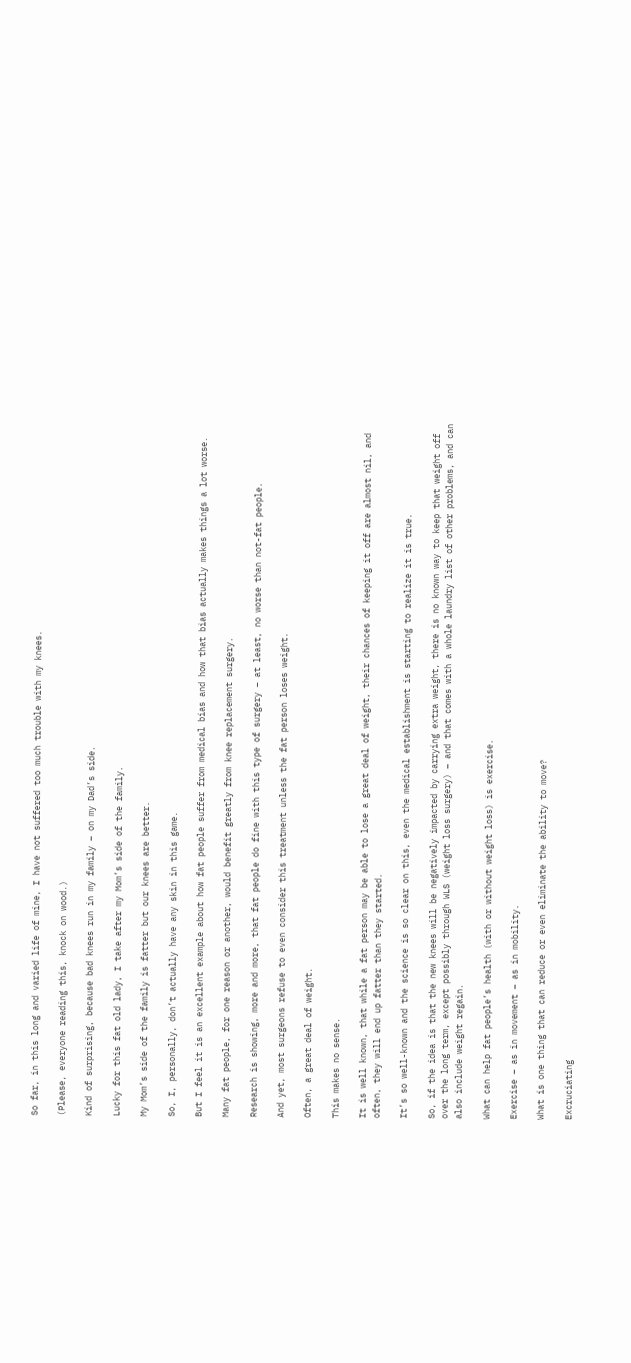So far, in this long and varied life of mine, I have not suffered too much trouble with my knees.

(Please, everyone reading this, knock on wood.)

Kind of surprising, because bad knees run in my family – on my Dad’s side.

Lucky for this fat old lady, I take after my Mom’s side of the family.

My Mom’s side of the family is fatter but our knees are better.

So, I, personally, don’t actually have any skin in this game.

But I feel it is an excellent example about how fat people suffer from medical bias and how that bias actually makes things a lot worse.

Many fat people, for one reason or another, would benefit greatly from knee replacement surgery.

Research is showing, more and more, that fat people do fine with this type of surgery – at least, no worse than not-fat people.

And yet, most surgeons refuse to even consider this treatment unless the fat person loses weight.

Often, a great deal of weight.

This makes no sense.

It is well known, that while a fat person may be able to lose a great deal of weight, their chances of keeping it off are almost nil, and often, they will end up fatter than they started.

It’s so well-known and the science is so clear on this, even the medical establishment is starting to realize it is true.

So, if the idea is that the new knees will be negatively impacted by carrying extra weight, there is no known way to keep that weight off over the long term, except possibly through WLS (weight loss surgery) – and that comes with a whole laundry list of other problems, and can also include weight regain.

What can help fat people’s health (with or without weight loss) is exercise.

Exercise – as in movement – as in mobility.

What is one thing that can reduce or even eliminate the ability to move?

Excruciating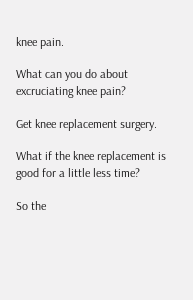knee pain.

What can you do about excruciating knee pain?

Get knee replacement surgery.

What if the knee replacement is good for a little less time?

So the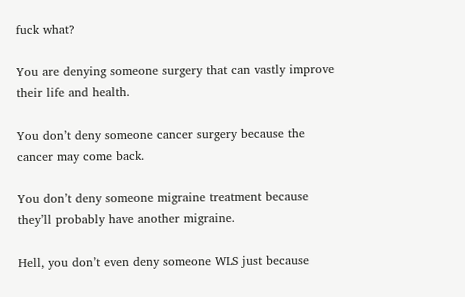fuck what?

You are denying someone surgery that can vastly improve their life and health.

You don’t deny someone cancer surgery because the cancer may come back.

You don’t deny someone migraine treatment because they’ll probably have another migraine.

Hell, you don’t even deny someone WLS just because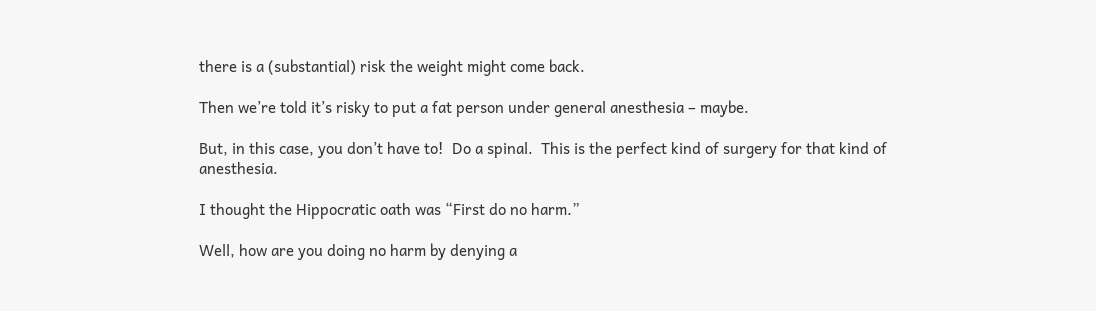there is a (substantial) risk the weight might come back.

Then we’re told it’s risky to put a fat person under general anesthesia – maybe.

But, in this case, you don’t have to!  Do a spinal.  This is the perfect kind of surgery for that kind of anesthesia.

I thought the Hippocratic oath was “First do no harm.”

Well, how are you doing no harm by denying a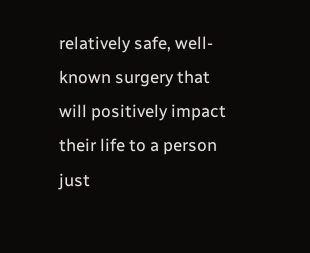relatively safe, well-known surgery that will positively impact their life to a person just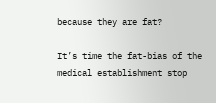because they are fat?

It’s time the fat-bias of the medical establishment stop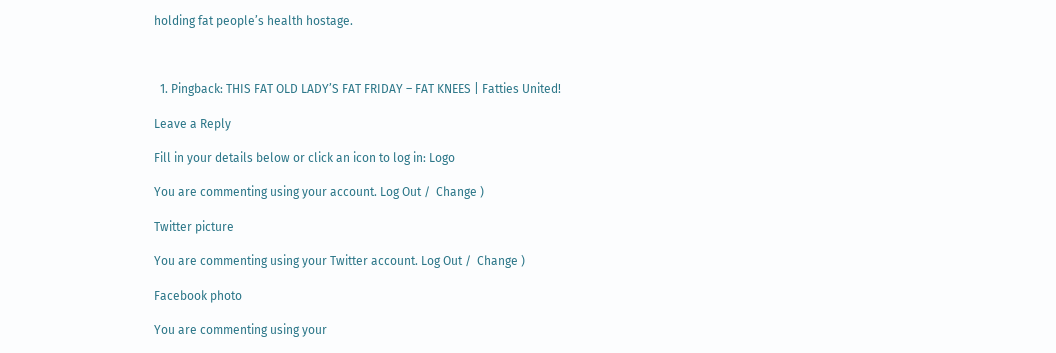holding fat people’s health hostage.



  1. Pingback: THIS FAT OLD LADY’S FAT FRIDAY – FAT KNEES | Fatties United!

Leave a Reply

Fill in your details below or click an icon to log in: Logo

You are commenting using your account. Log Out /  Change )

Twitter picture

You are commenting using your Twitter account. Log Out /  Change )

Facebook photo

You are commenting using your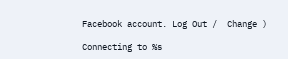Facebook account. Log Out /  Change )

Connecting to %s